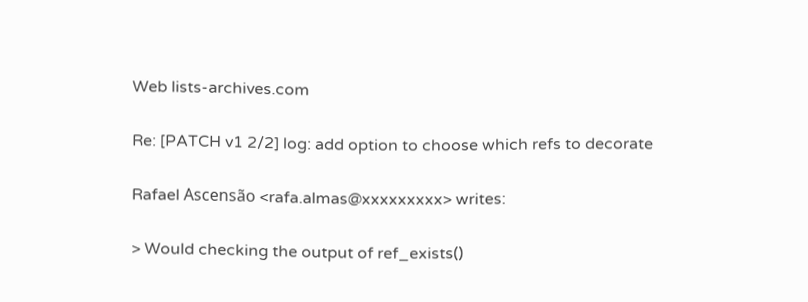Web lists-archives.com

Re: [PATCH v1 2/2] log: add option to choose which refs to decorate

Rafael Ascensão <rafa.almas@xxxxxxxxx> writes:

> Would checking the output of ref_exists()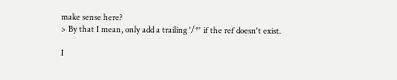make sense here?
> By that I mean, only add a trailing '/*' if the ref doesn't exist.

I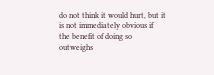do not think it would hurt, but it is not immediately obvious if
the benefit of doing so outweighs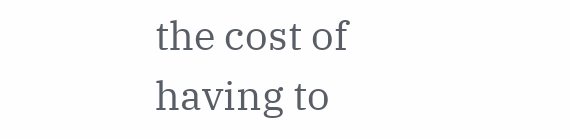the cost of having to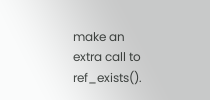make an
extra call to ref_exists().